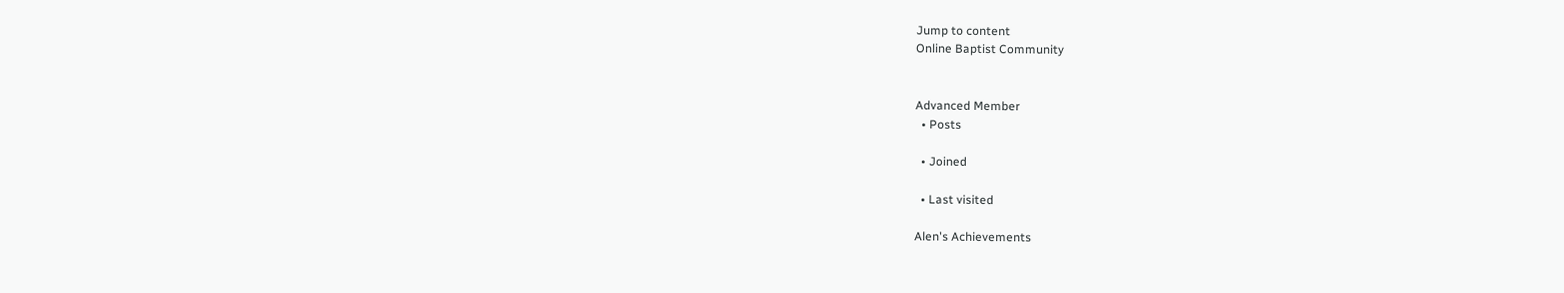Jump to content
Online Baptist Community


Advanced Member
  • Posts

  • Joined

  • Last visited

Alen's Achievements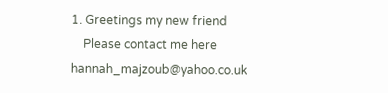1. Greetings my new friend
    Please contact me here hannah_majzoub@yahoo.co.uk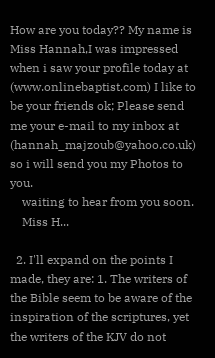How are you today?? My name is Miss Hannah,I was impressed when i saw your profile today at (www.onlinebaptist.com) I like to be your friends ok; Please send me your e-mail to my inbox at (hannah_majzoub@yahoo.co.uk) so i will send you my Photos to you.
    waiting to hear from you soon.
    Miss H...

  2. I'll expand on the points I made, they are: 1. The writers of the Bible seem to be aware of the inspiration of the scriptures, yet the writers of the KJV do not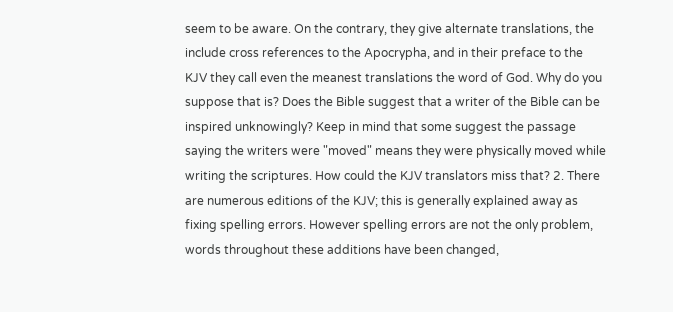seem to be aware. On the contrary, they give alternate translations, the include cross references to the Apocrypha, and in their preface to the KJV they call even the meanest translations the word of God. Why do you suppose that is? Does the Bible suggest that a writer of the Bible can be inspired unknowingly? Keep in mind that some suggest the passage saying the writers were "moved" means they were physically moved while writing the scriptures. How could the KJV translators miss that? 2. There are numerous editions of the KJV; this is generally explained away as fixing spelling errors. However spelling errors are not the only problem, words throughout these additions have been changed,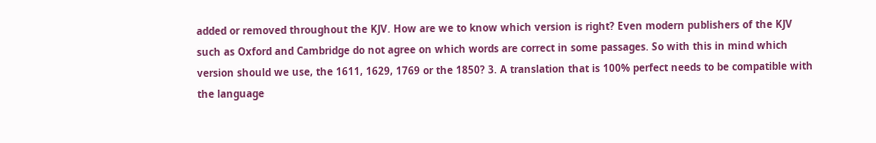added or removed throughout the KJV. How are we to know which version is right? Even modern publishers of the KJV such as Oxford and Cambridge do not agree on which words are correct in some passages. So with this in mind which version should we use, the 1611, 1629, 1769 or the 1850? 3. A translation that is 100% perfect needs to be compatible with the language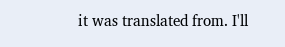it was translated from. I'll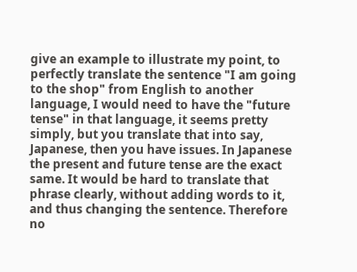give an example to illustrate my point, to perfectly translate the sentence "I am going to the shop" from English to another language, I would need to have the "future tense" in that language, it seems pretty simply, but you translate that into say, Japanese, then you have issues. In Japanese the present and future tense are the exact same. It would be hard to translate that phrase clearly, without adding words to it, and thus changing the sentence. Therefore no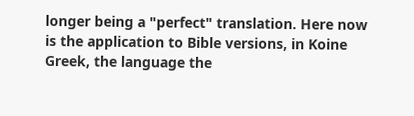longer being a "perfect" translation. Here now is the application to Bible versions, in Koine Greek, the language the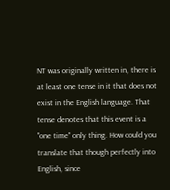NT was originally written in, there is at least one tense in it that does not exist in the English language. That tense denotes that this event is a "one time" only thing. How could you translate that though perfectly into English, since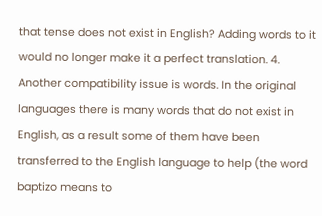that tense does not exist in English? Adding words to it would no longer make it a perfect translation. 4. Another compatibility issue is words. In the original languages there is many words that do not exist in English, as a result some of them have been transferred to the English language to help (the word baptizo means to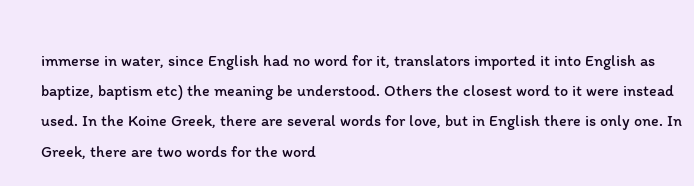immerse in water, since English had no word for it, translators imported it into English as baptize, baptism etc) the meaning be understood. Others the closest word to it were instead used. In the Koine Greek, there are several words for love, but in English there is only one. In Greek, there are two words for the word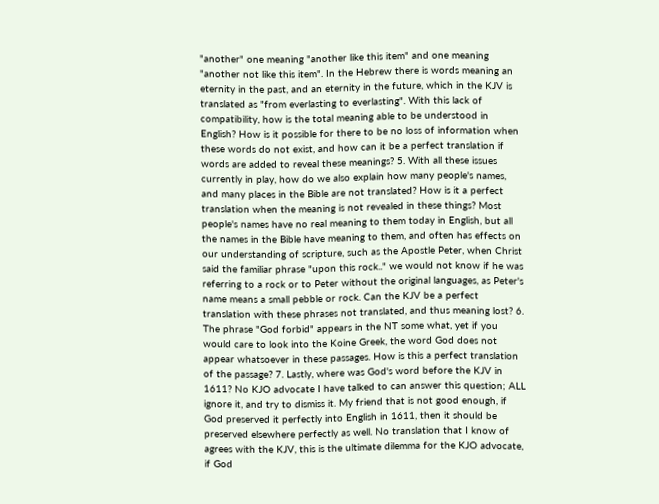"another" one meaning "another like this item" and one meaning "another not like this item". In the Hebrew there is words meaning an eternity in the past, and an eternity in the future, which in the KJV is translated as "from everlasting to everlasting". With this lack of compatibility, how is the total meaning able to be understood in English? How is it possible for there to be no loss of information when these words do not exist, and how can it be a perfect translation if words are added to reveal these meanings? 5. With all these issues currently in play, how do we also explain how many people's names, and many places in the Bible are not translated? How is it a perfect translation when the meaning is not revealed in these things? Most people's names have no real meaning to them today in English, but all the names in the Bible have meaning to them, and often has effects on our understanding of scripture, such as the Apostle Peter, when Christ said the familiar phrase "upon this rock.." we would not know if he was referring to a rock or to Peter without the original languages, as Peter's name means a small pebble or rock. Can the KJV be a perfect translation with these phrases not translated, and thus meaning lost? 6. The phrase "God forbid" appears in the NT some what, yet if you would care to look into the Koine Greek, the word God does not appear whatsoever in these passages. How is this a perfect translation of the passage? 7. Lastly, where was God's word before the KJV in 1611? No KJO advocate I have talked to can answer this question; ALL ignore it, and try to dismiss it. My friend that is not good enough, if God preserved it perfectly into English in 1611, then it should be preserved elsewhere perfectly as well. No translation that I know of agrees with the KJV, this is the ultimate dilemma for the KJO advocate, if God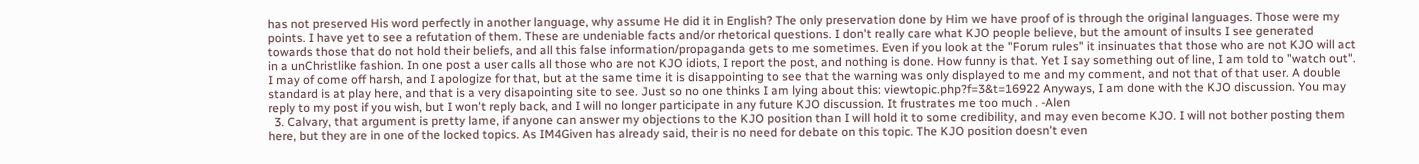has not preserved His word perfectly in another language, why assume He did it in English? The only preservation done by Him we have proof of is through the original languages. Those were my points. I have yet to see a refutation of them. These are undeniable facts and/or rhetorical questions. I don't really care what KJO people believe, but the amount of insults I see generated towards those that do not hold their beliefs, and all this false information/propaganda gets to me sometimes. Even if you look at the "Forum rules" it insinuates that those who are not KJO will act in a unChristlike fashion. In one post a user calls all those who are not KJO idiots, I report the post, and nothing is done. How funny is that. Yet I say something out of line, I am told to "watch out". I may of come off harsh, and I apologize for that, but at the same time it is disappointing to see that the warning was only displayed to me and my comment, and not that of that user. A double standard is at play here, and that is a very disapointing site to see. Just so no one thinks I am lying about this: viewtopic.php?f=3&t=16922 Anyways, I am done with the KJO discussion. You may reply to my post if you wish, but I won't reply back, and I will no longer participate in any future KJO discussion. It frustrates me too much . -Alen
  3. Calvary, that argument is pretty lame, if anyone can answer my objections to the KJO position than I will hold it to some credibility, and may even become KJO. I will not bother posting them here, but they are in one of the locked topics. As IM4Given has already said, their is no need for debate on this topic. The KJO position doesn't even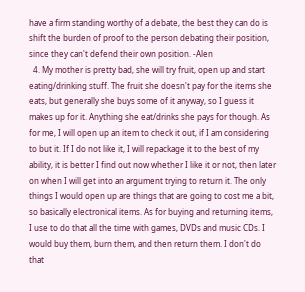have a firm standing worthy of a debate, the best they can do is shift the burden of proof to the person debating their position, since they can't defend their own position. -Alen
  4. My mother is pretty bad, she will try fruit, open up and start eating/drinking stuff. The fruit she doesn't pay for the items she eats, but generally she buys some of it anyway, so I guess it makes up for it. Anything she eat/drinks she pays for though. As for me, I will open up an item to check it out, if I am considering to but it. If I do not like it, I will repackage it to the best of my ability, it is better I find out now whether I like it or not, then later on when I will get into an argument trying to return it. The only things I would open up are things that are going to cost me a bit, so basically electronical items. As for buying and returning items, I use to do that all the time with games, DVDs and music CDs. I would buy them, burn them, and then return them. I don't do that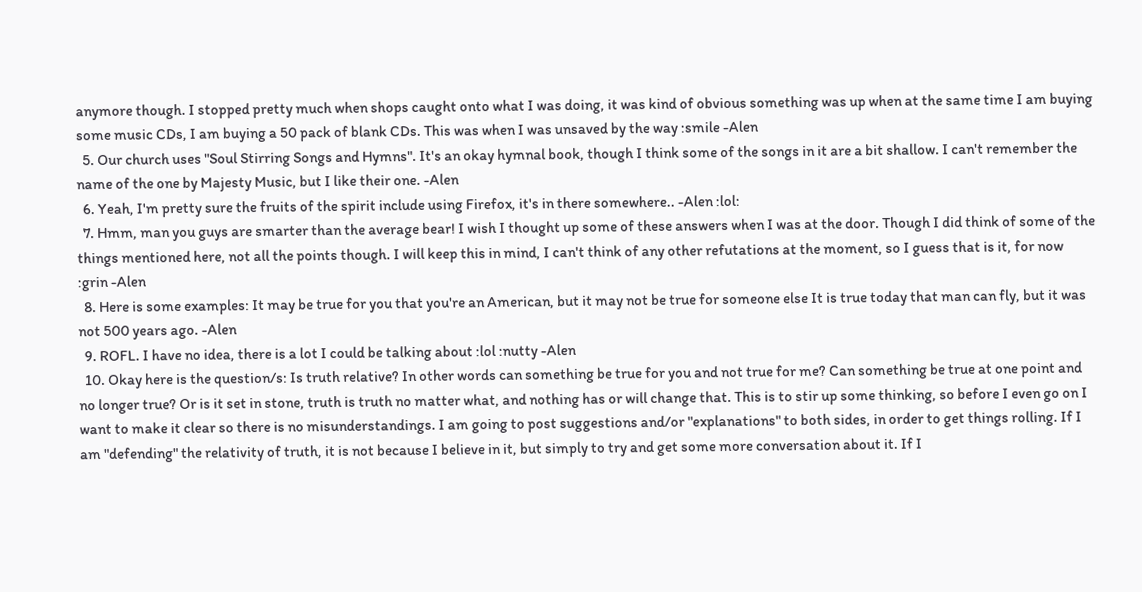anymore though. I stopped pretty much when shops caught onto what I was doing, it was kind of obvious something was up when at the same time I am buying some music CDs, I am buying a 50 pack of blank CDs. This was when I was unsaved by the way :smile -Alen
  5. Our church uses "Soul Stirring Songs and Hymns". It's an okay hymnal book, though I think some of the songs in it are a bit shallow. I can't remember the name of the one by Majesty Music, but I like their one. -Alen
  6. Yeah, I'm pretty sure the fruits of the spirit include using Firefox, it's in there somewhere.. -Alen :lol:
  7. Hmm, man you guys are smarter than the average bear! I wish I thought up some of these answers when I was at the door. Though I did think of some of the things mentioned here, not all the points though. I will keep this in mind, I can't think of any other refutations at the moment, so I guess that is it, for now :grin -Alen
  8. Here is some examples: It may be true for you that you're an American, but it may not be true for someone else It is true today that man can fly, but it was not 500 years ago. -Alen
  9. ROFL. I have no idea, there is a lot I could be talking about :lol :nutty -Alen
  10. Okay here is the question/s: Is truth relative? In other words can something be true for you and not true for me? Can something be true at one point and no longer true? Or is it set in stone, truth is truth no matter what, and nothing has or will change that. This is to stir up some thinking, so before I even go on I want to make it clear so there is no misunderstandings. I am going to post suggestions and/or "explanations" to both sides, in order to get things rolling. If I am "defending" the relativity of truth, it is not because I believe in it, but simply to try and get some more conversation about it. If I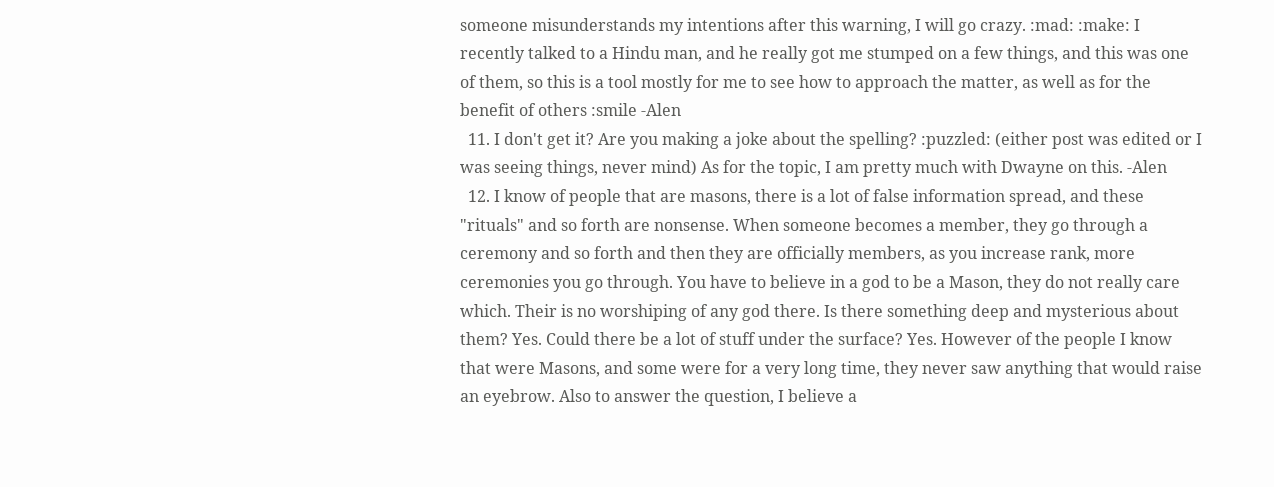someone misunderstands my intentions after this warning, I will go crazy. :mad: :make: I recently talked to a Hindu man, and he really got me stumped on a few things, and this was one of them, so this is a tool mostly for me to see how to approach the matter, as well as for the benefit of others :smile -Alen
  11. I don't get it? Are you making a joke about the spelling? :puzzled: (either post was edited or I was seeing things, never mind) As for the topic, I am pretty much with Dwayne on this. -Alen
  12. I know of people that are masons, there is a lot of false information spread, and these "rituals" and so forth are nonsense. When someone becomes a member, they go through a ceremony and so forth and then they are officially members, as you increase rank, more ceremonies you go through. You have to believe in a god to be a Mason, they do not really care which. Their is no worshiping of any god there. Is there something deep and mysterious about them? Yes. Could there be a lot of stuff under the surface? Yes. However of the people I know that were Masons, and some were for a very long time, they never saw anything that would raise an eyebrow. Also to answer the question, I believe a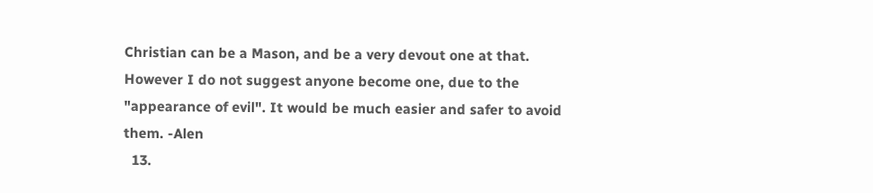Christian can be a Mason, and be a very devout one at that. However I do not suggest anyone become one, due to the "appearance of evil". It would be much easier and safer to avoid them. -Alen
  13.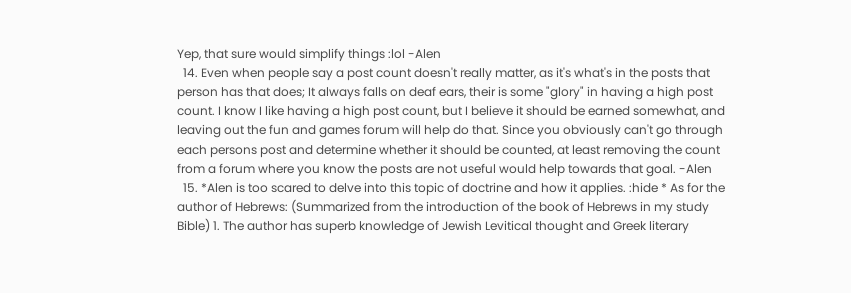Yep, that sure would simplify things :lol -Alen
  14. Even when people say a post count doesn't really matter, as it's what's in the posts that person has that does; It always falls on deaf ears, their is some "glory" in having a high post count. I know I like having a high post count, but I believe it should be earned somewhat, and leaving out the fun and games forum will help do that. Since you obviously can't go through each persons post and determine whether it should be counted, at least removing the count from a forum where you know the posts are not useful would help towards that goal. -Alen
  15. *Alen is too scared to delve into this topic of doctrine and how it applies. :hide * As for the author of Hebrews: (Summarized from the introduction of the book of Hebrews in my study Bible) 1. The author has superb knowledge of Jewish Levitical thought and Greek literary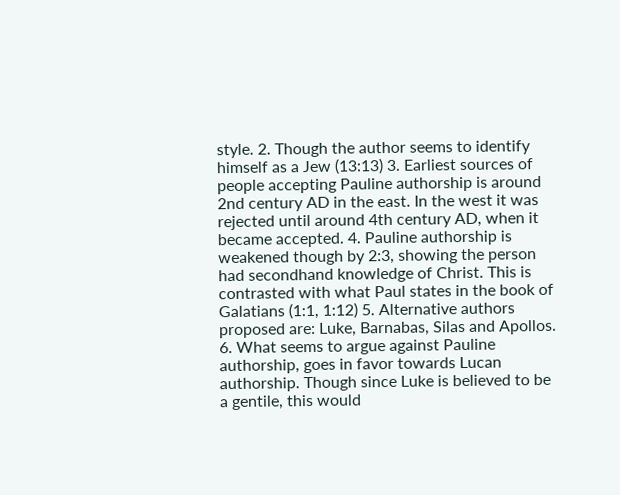style. 2. Though the author seems to identify himself as a Jew (13:13) 3. Earliest sources of people accepting Pauline authorship is around 2nd century AD in the east. In the west it was rejected until around 4th century AD, when it became accepted. 4. Pauline authorship is weakened though by 2:3, showing the person had secondhand knowledge of Christ. This is contrasted with what Paul states in the book of Galatians (1:1, 1:12) 5. Alternative authors proposed are: Luke, Barnabas, Silas and Apollos. 6. What seems to argue against Pauline authorship, goes in favor towards Lucan authorship. Though since Luke is believed to be a gentile, this would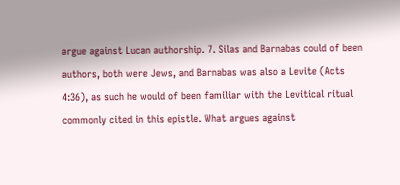argue against Lucan authorship. 7. Silas and Barnabas could of been authors, both were Jews, and Barnabas was also a Levite (Acts 4:36), as such he would of been familiar with the Levitical ritual commonly cited in this epistle. What argues against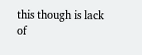this though is lack of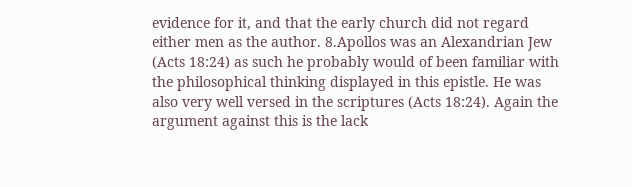evidence for it, and that the early church did not regard either men as the author. 8.Apollos was an Alexandrian Jew (Acts 18:24) as such he probably would of been familiar with the philosophical thinking displayed in this epistle. He was also very well versed in the scriptures (Acts 18:24). Again the argument against this is the lack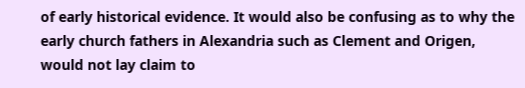of early historical evidence. It would also be confusing as to why the early church fathers in Alexandria such as Clement and Origen, would not lay claim to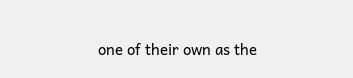one of their own as the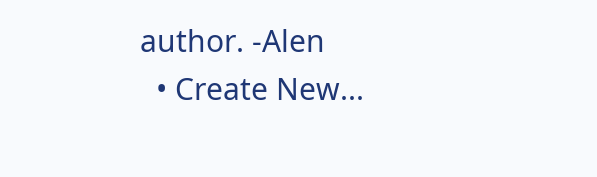author. -Alen
  • Create New...